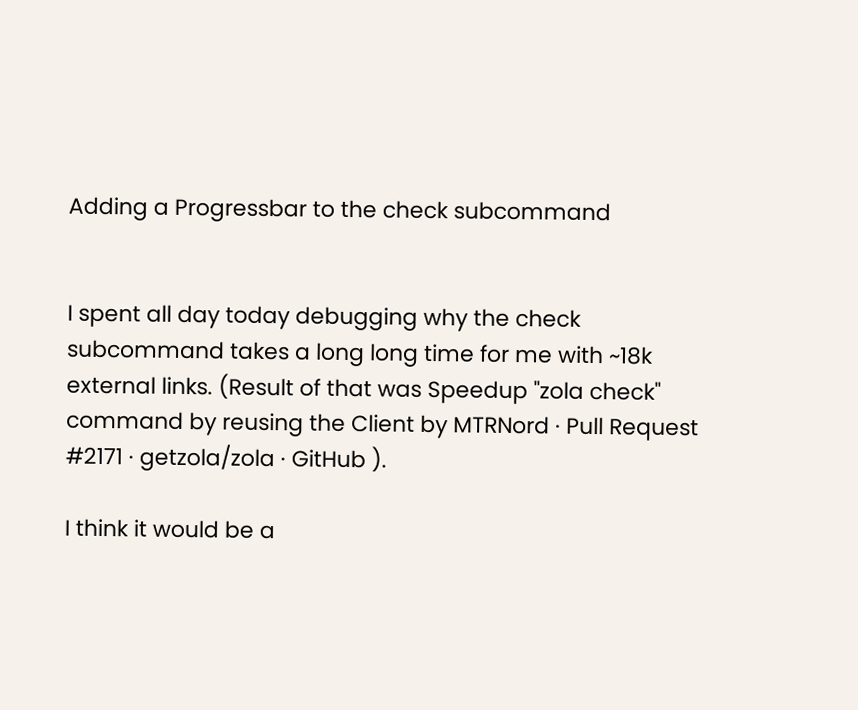Adding a Progressbar to the check subcommand


I spent all day today debugging why the check subcommand takes a long long time for me with ~18k external links. (Result of that was Speedup "zola check" command by reusing the Client by MTRNord · Pull Request #2171 · getzola/zola · GitHub ).

I think it would be a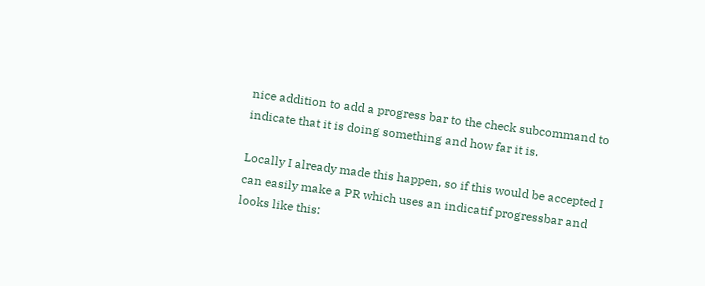nice addition to add a progress bar to the check subcommand to indicate that it is doing something and how far it is.

Locally I already made this happen, so if this would be accepted I can easily make a PR which uses an indicatif progressbar and looks like this: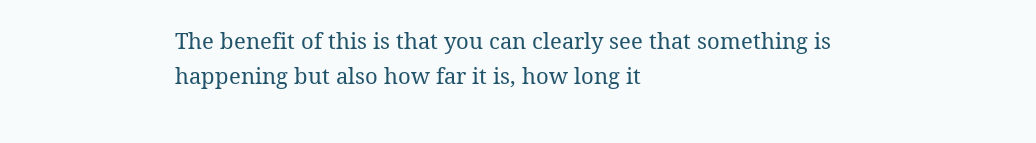The benefit of this is that you can clearly see that something is happening but also how far it is, how long it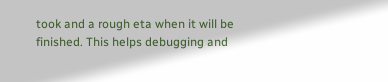took and a rough eta when it will be finished. This helps debugging and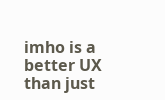imho is a better UX than just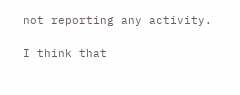not reporting any activity.

I think that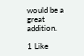would be a great addition.

1 Like